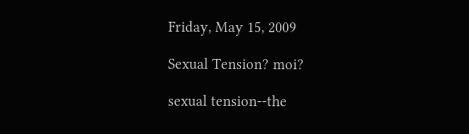Friday, May 15, 2009

Sexual Tension? moi?

sexual tension--the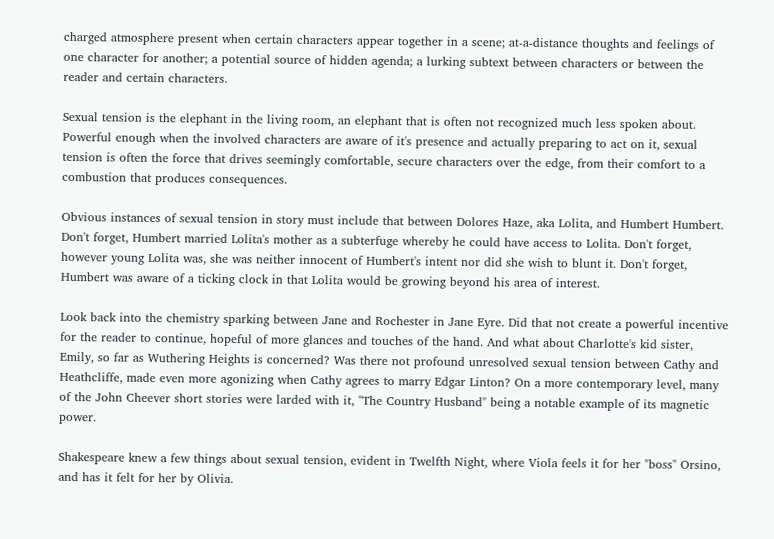charged atmosphere present when certain characters appear together in a scene; at-a-distance thoughts and feelings of one character for another; a potential source of hidden agenda; a lurking subtext between characters or between the reader and certain characters.

Sexual tension is the elephant in the living room, an elephant that is often not recognized much less spoken about. Powerful enough when the involved characters are aware of it's presence and actually preparing to act on it, sexual tension is often the force that drives seemingly comfortable, secure characters over the edge, from their comfort to a combustion that produces consequences.

Obvious instances of sexual tension in story must include that between Dolores Haze, aka Lolita, and Humbert Humbert. Don't forget, Humbert married Lolita's mother as a subterfuge whereby he could have access to Lolita. Don't forget, however young Lolita was, she was neither innocent of Humbert's intent nor did she wish to blunt it. Don't forget, Humbert was aware of a ticking clock in that Lolita would be growing beyond his area of interest.

Look back into the chemistry sparking between Jane and Rochester in Jane Eyre. Did that not create a powerful incentive for the reader to continue, hopeful of more glances and touches of the hand. And what about Charlotte's kid sister, Emily, so far as Wuthering Heights is concerned? Was there not profound unresolved sexual tension between Cathy and Heathcliffe, made even more agonizing when Cathy agrees to marry Edgar Linton? On a more contemporary level, many of the John Cheever short stories were larded with it, "The Country Husband" being a notable example of its magnetic power.

Shakespeare knew a few things about sexual tension, evident in Twelfth Night, where Viola feels it for her "boss" Orsino, and has it felt for her by Olivia.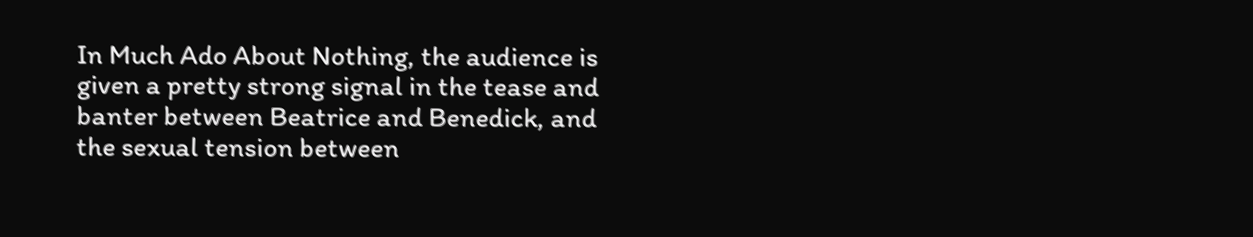In Much Ado About Nothing, the audience is given a pretty strong signal in the tease and banter between Beatrice and Benedick, and the sexual tension between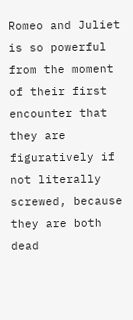Romeo and Juliet is so powerful from the moment of their first encounter that they are figuratively if not literally screwed, because they are both dead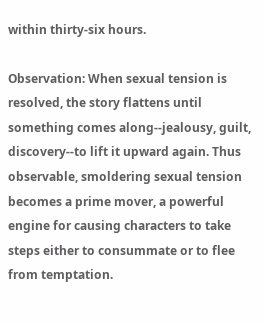within thirty-six hours.

Observation: When sexual tension is resolved, the story flattens until something comes along--jealousy, guilt, discovery--to lift it upward again. Thus observable, smoldering sexual tension becomes a prime mover, a powerful engine for causing characters to take steps either to consummate or to flee from temptation.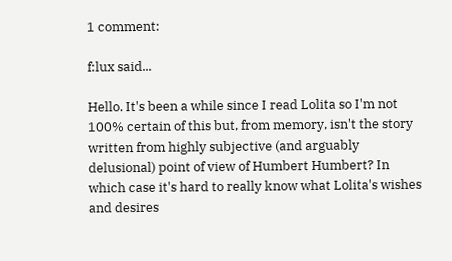1 comment:

f:lux said...

Hello. It's been a while since I read Lolita so I'm not 100% certain of this but, from memory, isn't the story written from highly subjective (and arguably delusional) point of view of Humbert Humbert? In which case it's hard to really know what Lolita's wishes and desires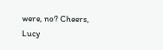were, no? Cheers, Lucy